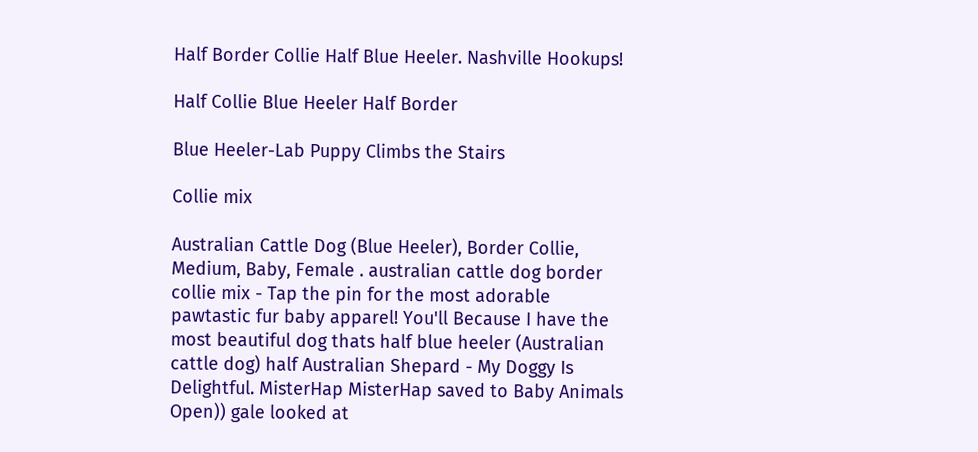Half Border Collie Half Blue Heeler. Nashville Hookups!

Half Collie Blue Heeler Half Border

Blue Heeler-Lab Puppy Climbs the Stairs

Collie mix

Australian Cattle Dog (Blue Heeler), Border Collie, Medium, Baby, Female . australian cattle dog border collie mix - Tap the pin for the most adorable pawtastic fur baby apparel! You'll Because I have the most beautiful dog thats half blue heeler (Australian cattle dog) half Australian Shepard - My Doggy Is Delightful. MisterHap MisterHap saved to Baby Animals Open)) gale looked at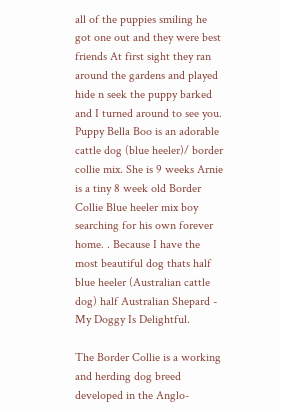all of the puppies smiling he got one out and they were best friends At first sight they ran around the gardens and played hide n seek the puppy barked and I turned around to see you. Puppy Bella Boo is an adorable cattle dog (blue heeler)/ border collie mix. She is 9 weeks Arnie is a tiny 8 week old Border Collie Blue heeler mix boy searching for his own forever home. . Because I have the most beautiful dog thats half blue heeler (Australian cattle dog) half Australian Shepard - My Doggy Is Delightful.

The Border Collie is a working and herding dog breed developed in the Anglo-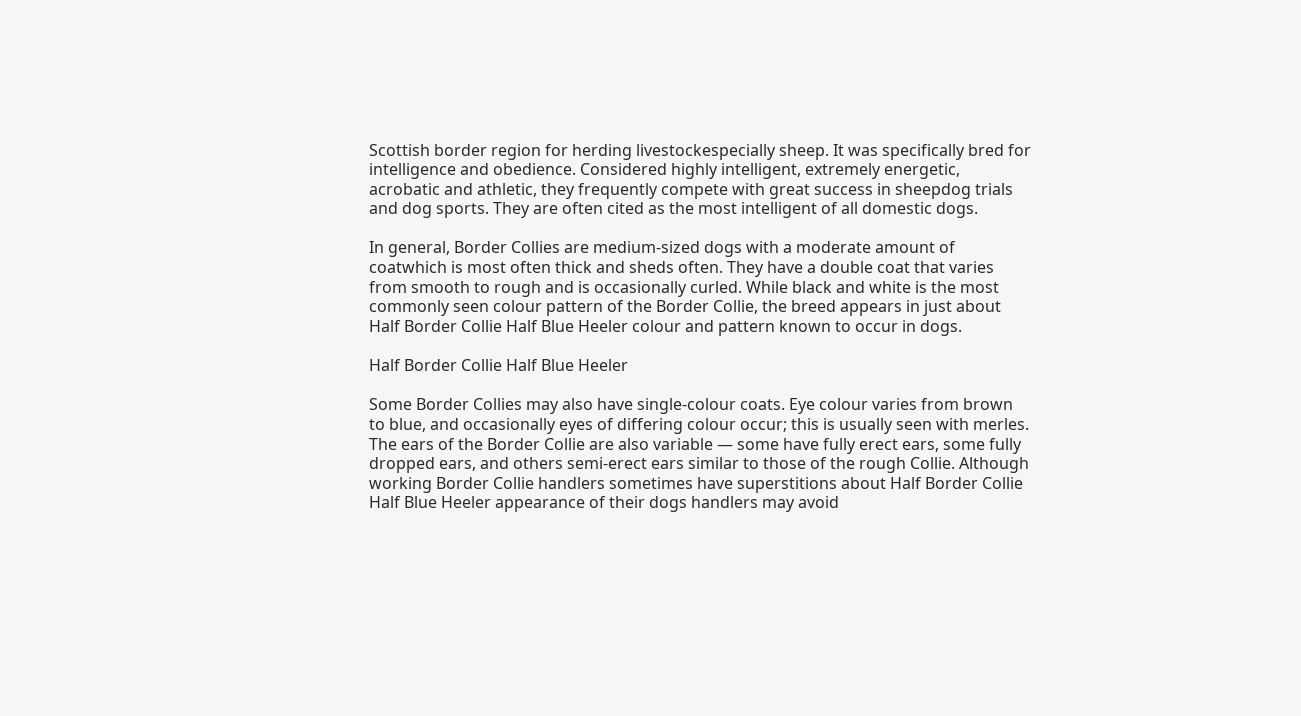Scottish border region for herding livestockespecially sheep. It was specifically bred for intelligence and obedience. Considered highly intelligent, extremely energetic, acrobatic and athletic, they frequently compete with great success in sheepdog trials and dog sports. They are often cited as the most intelligent of all domestic dogs.

In general, Border Collies are medium-sized dogs with a moderate amount of coatwhich is most often thick and sheds often. They have a double coat that varies from smooth to rough and is occasionally curled. While black and white is the most commonly seen colour pattern of the Border Collie, the breed appears in just about Half Border Collie Half Blue Heeler colour and pattern known to occur in dogs.

Half Border Collie Half Blue Heeler

Some Border Collies may also have single-colour coats. Eye colour varies from brown to blue, and occasionally eyes of differing colour occur; this is usually seen with merles. The ears of the Border Collie are also variable — some have fully erect ears, some fully dropped ears, and others semi-erect ears similar to those of the rough Collie. Although working Border Collie handlers sometimes have superstitions about Half Border Collie Half Blue Heeler appearance of their dogs handlers may avoid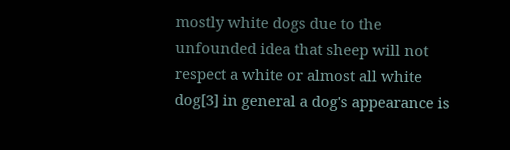mostly white dogs due to the unfounded idea that sheep will not respect a white or almost all white dog[3] in general a dog's appearance is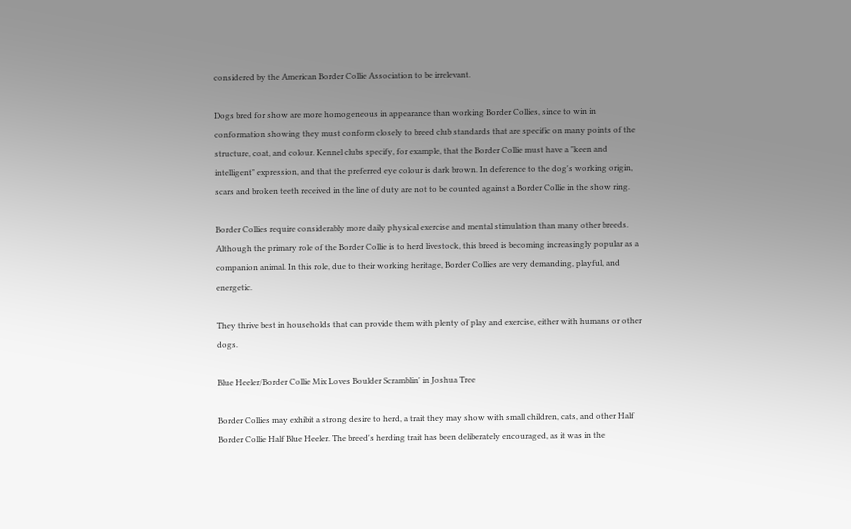considered by the American Border Collie Association to be irrelevant.

Dogs bred for show are more homogeneous in appearance than working Border Collies, since to win in conformation showing they must conform closely to breed club standards that are specific on many points of the structure, coat, and colour. Kennel clubs specify, for example, that the Border Collie must have a "keen and intelligent" expression, and that the preferred eye colour is dark brown. In deference to the dog's working origin, scars and broken teeth received in the line of duty are not to be counted against a Border Collie in the show ring.

Border Collies require considerably more daily physical exercise and mental stimulation than many other breeds. Although the primary role of the Border Collie is to herd livestock, this breed is becoming increasingly popular as a companion animal. In this role, due to their working heritage, Border Collies are very demanding, playful, and energetic.

They thrive best in households that can provide them with plenty of play and exercise, either with humans or other dogs.

Blue Heeler/Border Collie Mix Loves Boulder Scramblin' in Joshua Tree

Border Collies may exhibit a strong desire to herd, a trait they may show with small children, cats, and other Half Border Collie Half Blue Heeler. The breed's herding trait has been deliberately encouraged, as it was in the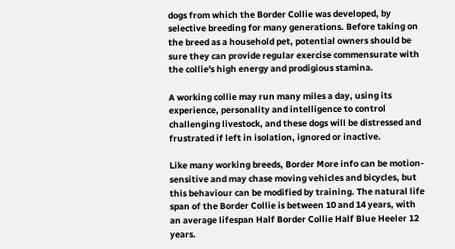dogs from which the Border Collie was developed, by selective breeding for many generations. Before taking on the breed as a household pet, potential owners should be sure they can provide regular exercise commensurate with the collie's high energy and prodigious stamina.

A working collie may run many miles a day, using its experience, personality and intelligence to control challenging livestock, and these dogs will be distressed and frustrated if left in isolation, ignored or inactive.

Like many working breeds, Border More info can be motion-sensitive and may chase moving vehicles and bicycles, but this behaviour can be modified by training. The natural life span of the Border Collie is between 10 and 14 years, with an average lifespan Half Border Collie Half Blue Heeler 12 years.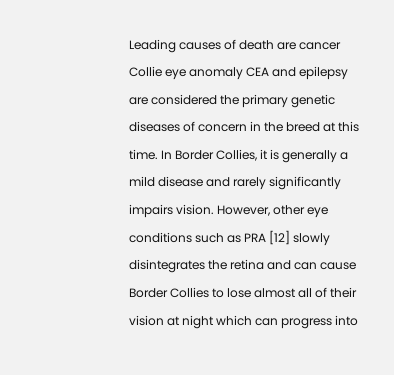Leading causes of death are cancer Collie eye anomaly CEA and epilepsy are considered the primary genetic diseases of concern in the breed at this time. In Border Collies, it is generally a mild disease and rarely significantly impairs vision. However, other eye conditions such as PRA [12] slowly disintegrates the retina and can cause Border Collies to lose almost all of their vision at night which can progress into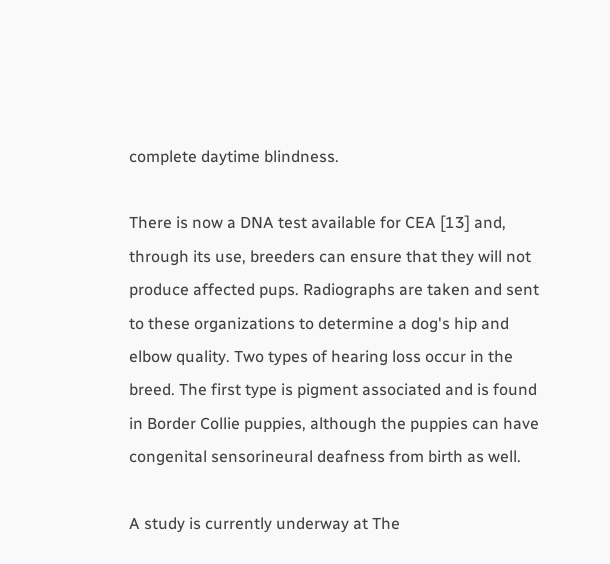complete daytime blindness.

There is now a DNA test available for CEA [13] and, through its use, breeders can ensure that they will not produce affected pups. Radiographs are taken and sent to these organizations to determine a dog's hip and elbow quality. Two types of hearing loss occur in the breed. The first type is pigment associated and is found in Border Collie puppies, although the puppies can have congenital sensorineural deafness from birth as well.

A study is currently underway at The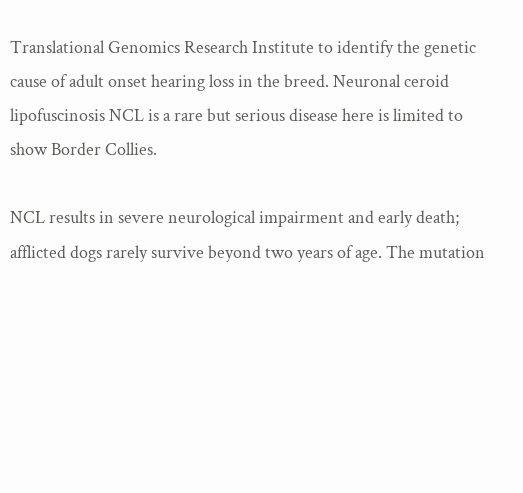Translational Genomics Research Institute to identify the genetic cause of adult onset hearing loss in the breed. Neuronal ceroid lipofuscinosis NCL is a rare but serious disease here is limited to show Border Collies.

NCL results in severe neurological impairment and early death; afflicted dogs rarely survive beyond two years of age. The mutation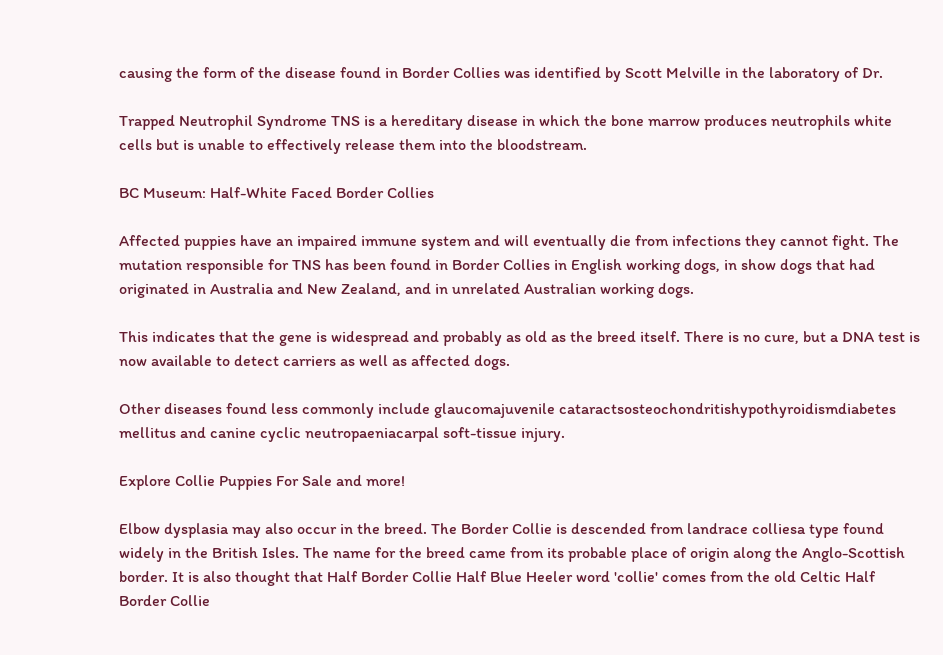causing the form of the disease found in Border Collies was identified by Scott Melville in the laboratory of Dr.

Trapped Neutrophil Syndrome TNS is a hereditary disease in which the bone marrow produces neutrophils white cells but is unable to effectively release them into the bloodstream.

BC Museum: Half-White Faced Border Collies

Affected puppies have an impaired immune system and will eventually die from infections they cannot fight. The mutation responsible for TNS has been found in Border Collies in English working dogs, in show dogs that had originated in Australia and New Zealand, and in unrelated Australian working dogs.

This indicates that the gene is widespread and probably as old as the breed itself. There is no cure, but a DNA test is now available to detect carriers as well as affected dogs.

Other diseases found less commonly include glaucomajuvenile cataractsosteochondritishypothyroidismdiabetes mellitus and canine cyclic neutropaeniacarpal soft-tissue injury.

Explore Collie Puppies For Sale and more!

Elbow dysplasia may also occur in the breed. The Border Collie is descended from landrace colliesa type found widely in the British Isles. The name for the breed came from its probable place of origin along the Anglo-Scottish border. It is also thought that Half Border Collie Half Blue Heeler word 'collie' comes from the old Celtic Half Border Collie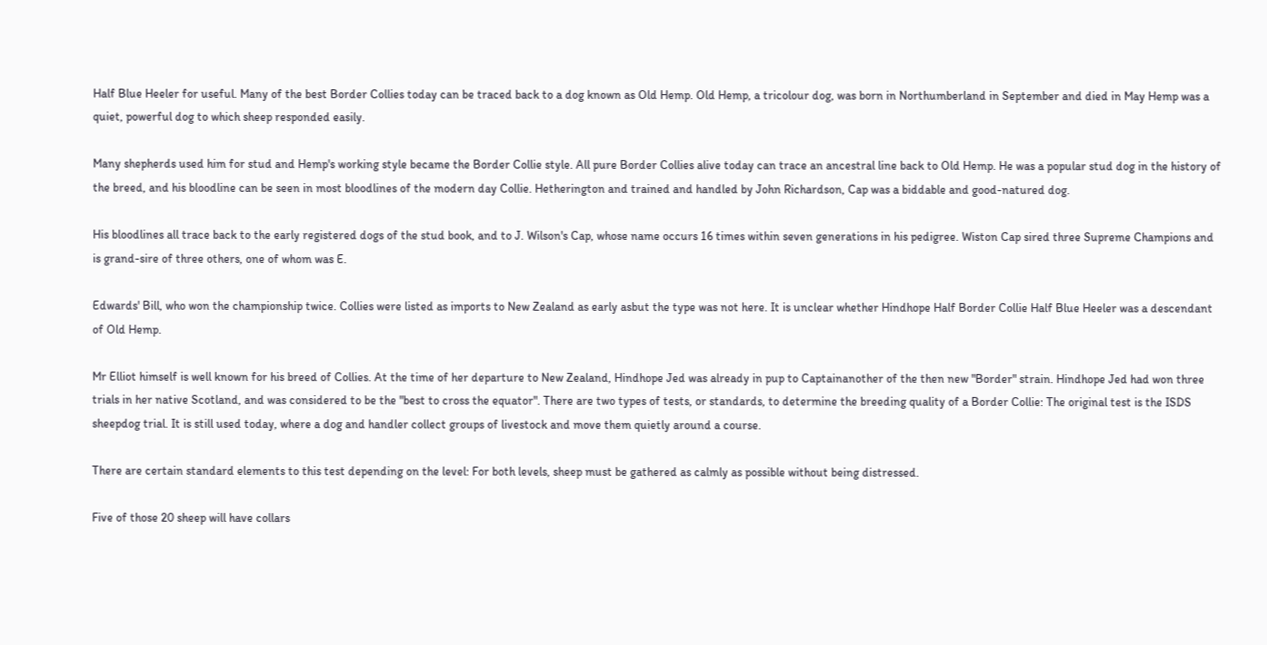Half Blue Heeler for useful. Many of the best Border Collies today can be traced back to a dog known as Old Hemp. Old Hemp, a tricolour dog, was born in Northumberland in September and died in May Hemp was a quiet, powerful dog to which sheep responded easily.

Many shepherds used him for stud and Hemp's working style became the Border Collie style. All pure Border Collies alive today can trace an ancestral line back to Old Hemp. He was a popular stud dog in the history of the breed, and his bloodline can be seen in most bloodlines of the modern day Collie. Hetherington and trained and handled by John Richardson, Cap was a biddable and good-natured dog.

His bloodlines all trace back to the early registered dogs of the stud book, and to J. Wilson's Cap, whose name occurs 16 times within seven generations in his pedigree. Wiston Cap sired three Supreme Champions and is grand-sire of three others, one of whom was E.

Edwards' Bill, who won the championship twice. Collies were listed as imports to New Zealand as early asbut the type was not here. It is unclear whether Hindhope Half Border Collie Half Blue Heeler was a descendant of Old Hemp.

Mr Elliot himself is well known for his breed of Collies. At the time of her departure to New Zealand, Hindhope Jed was already in pup to Captainanother of the then new "Border" strain. Hindhope Jed had won three trials in her native Scotland, and was considered to be the "best to cross the equator". There are two types of tests, or standards, to determine the breeding quality of a Border Collie: The original test is the ISDS sheepdog trial. It is still used today, where a dog and handler collect groups of livestock and move them quietly around a course.

There are certain standard elements to this test depending on the level: For both levels, sheep must be gathered as calmly as possible without being distressed.

Five of those 20 sheep will have collars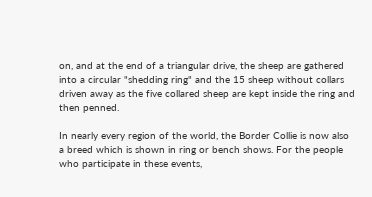on, and at the end of a triangular drive, the sheep are gathered into a circular "shedding ring" and the 15 sheep without collars driven away as the five collared sheep are kept inside the ring and then penned.

In nearly every region of the world, the Border Collie is now also a breed which is shown in ring or bench shows. For the people who participate in these events,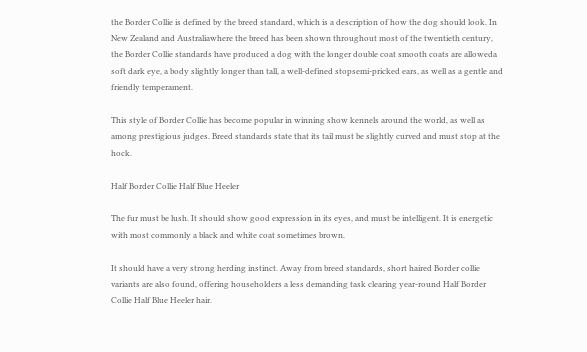the Border Collie is defined by the breed standard, which is a description of how the dog should look. In New Zealand and Australiawhere the breed has been shown throughout most of the twentieth century, the Border Collie standards have produced a dog with the longer double coat smooth coats are alloweda soft dark eye, a body slightly longer than tall, a well-defined stopsemi-pricked ears, as well as a gentle and friendly temperament.

This style of Border Collie has become popular in winning show kennels around the world, as well as among prestigious judges. Breed standards state that its tail must be slightly curved and must stop at the hock.

Half Border Collie Half Blue Heeler

The fur must be lush. It should show good expression in its eyes, and must be intelligent. It is energetic with most commonly a black and white coat sometimes brown.

It should have a very strong herding instinct. Away from breed standards, short haired Border collie variants are also found, offering householders a less demanding task clearing year-round Half Border Collie Half Blue Heeler hair.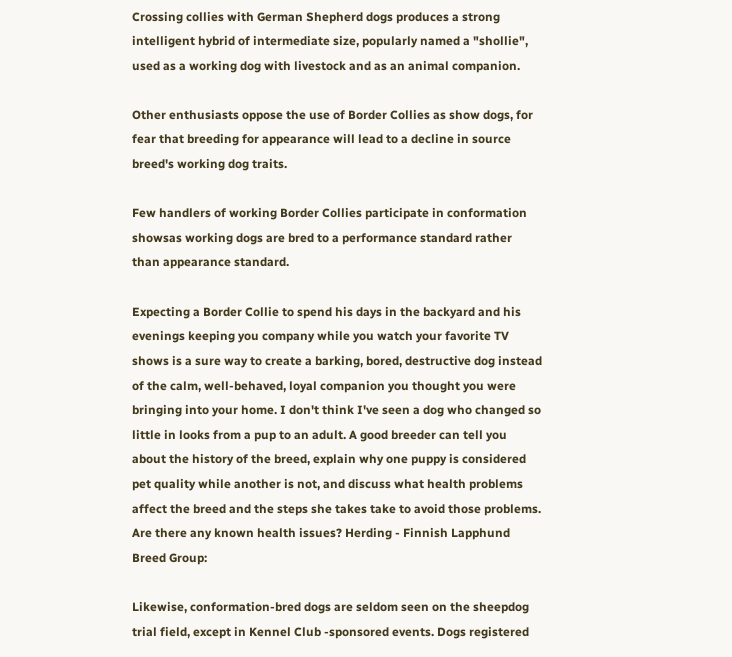Crossing collies with German Shepherd dogs produces a strong intelligent hybrid of intermediate size, popularly named a "shollie", used as a working dog with livestock and as an animal companion.

Other enthusiasts oppose the use of Border Collies as show dogs, for fear that breeding for appearance will lead to a decline in source breed's working dog traits.

Few handlers of working Border Collies participate in conformation showsas working dogs are bred to a performance standard rather than appearance standard.

Expecting a Border Collie to spend his days in the backyard and his evenings keeping you company while you watch your favorite TV shows is a sure way to create a barking, bored, destructive dog instead of the calm, well-behaved, loyal companion you thought you were bringing into your home. I don't think I've seen a dog who changed so little in looks from a pup to an adult. A good breeder can tell you about the history of the breed, explain why one puppy is considered pet quality while another is not, and discuss what health problems affect the breed and the steps she takes take to avoid those problems. Are there any known health issues? Herding - Finnish Lapphund Breed Group:

Likewise, conformation-bred dogs are seldom seen on the sheepdog trial field, except in Kennel Club -sponsored events. Dogs registered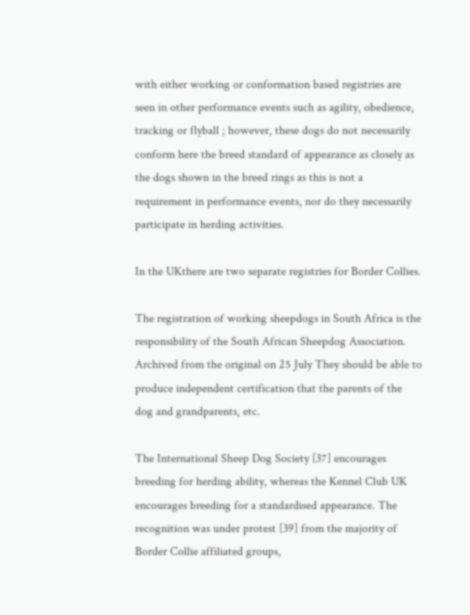with either working or conformation based registries are seen in other performance events such as agility, obedience, tracking or flyball ; however, these dogs do not necessarily conform here the breed standard of appearance as closely as the dogs shown in the breed rings as this is not a requirement in performance events, nor do they necessarily participate in herding activities.

In the UKthere are two separate registries for Border Collies.

The registration of working sheepdogs in South Africa is the responsibility of the South African Sheepdog Association. Archived from the original on 25 July They should be able to produce independent certification that the parents of the dog and grandparents, etc.

The International Sheep Dog Society [37] encourages breeding for herding ability, whereas the Kennel Club UK encourages breeding for a standardised appearance. The recognition was under protest [39] from the majority of Border Collie affiliated groups,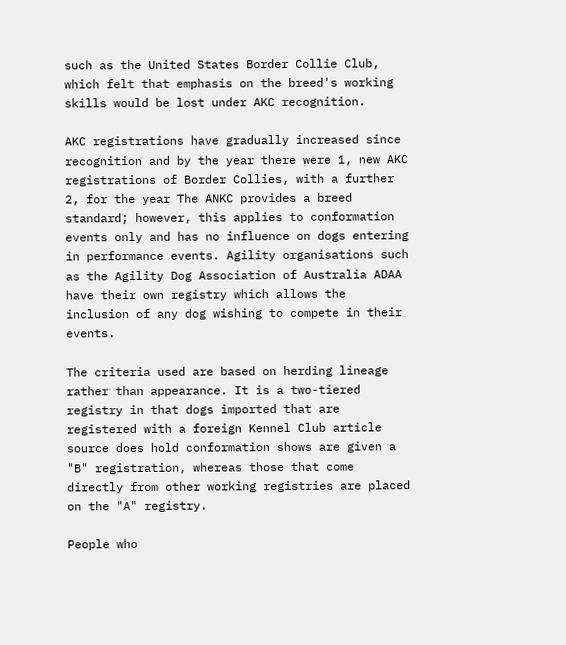such as the United States Border Collie Club, which felt that emphasis on the breed's working skills would be lost under AKC recognition.

AKC registrations have gradually increased since recognition and by the year there were 1, new AKC registrations of Border Collies, with a further 2, for the year The ANKC provides a breed standard; however, this applies to conformation events only and has no influence on dogs entering in performance events. Agility organisations such as the Agility Dog Association of Australia ADAA have their own registry which allows the inclusion of any dog wishing to compete in their events.

The criteria used are based on herding lineage rather than appearance. It is a two-tiered registry in that dogs imported that are registered with a foreign Kennel Club article source does hold conformation shows are given a "B" registration, whereas those that come directly from other working registries are placed on the "A" registry.

People who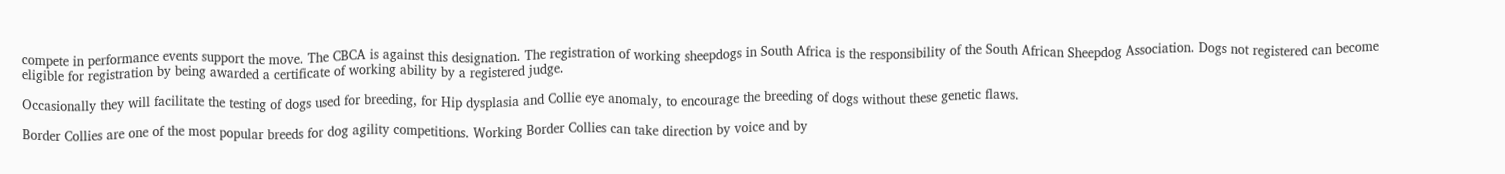compete in performance events support the move. The CBCA is against this designation. The registration of working sheepdogs in South Africa is the responsibility of the South African Sheepdog Association. Dogs not registered can become eligible for registration by being awarded a certificate of working ability by a registered judge.

Occasionally they will facilitate the testing of dogs used for breeding, for Hip dysplasia and Collie eye anomaly, to encourage the breeding of dogs without these genetic flaws.

Border Collies are one of the most popular breeds for dog agility competitions. Working Border Collies can take direction by voice and by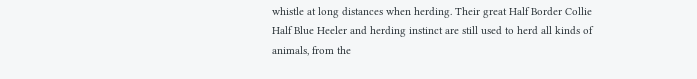whistle at long distances when herding. Their great Half Border Collie Half Blue Heeler and herding instinct are still used to herd all kinds of animals, from the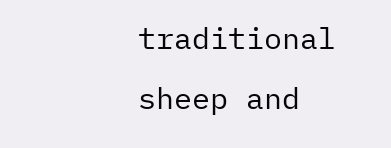traditional sheep and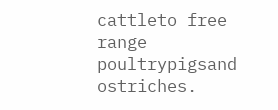cattleto free range poultrypigsand ostriches.